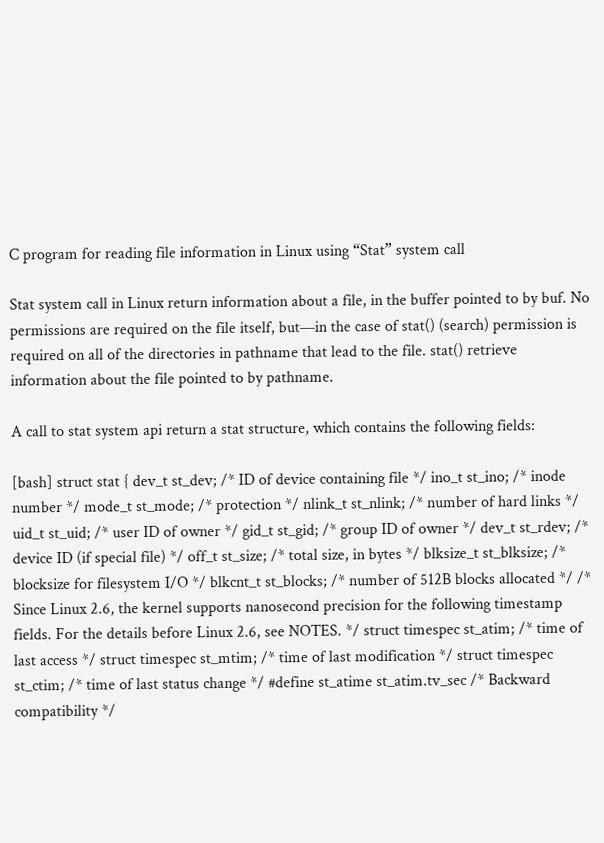C program for reading file information in Linux using “Stat” system call

Stat system call in Linux return information about a file, in the buffer pointed to by buf. No permissions are required on the file itself, but—in the case of stat() (search) permission is required on all of the directories in pathname that lead to the file. stat() retrieve information about the file pointed to by pathname.

A call to stat system api return a stat structure, which contains the following fields:

[bash] struct stat { dev_t st_dev; /* ID of device containing file */ ino_t st_ino; /* inode number */ mode_t st_mode; /* protection */ nlink_t st_nlink; /* number of hard links */ uid_t st_uid; /* user ID of owner */ gid_t st_gid; /* group ID of owner */ dev_t st_rdev; /* device ID (if special file) */ off_t st_size; /* total size, in bytes */ blksize_t st_blksize; /* blocksize for filesystem I/O */ blkcnt_t st_blocks; /* number of 512B blocks allocated */ /* Since Linux 2.6, the kernel supports nanosecond precision for the following timestamp fields. For the details before Linux 2.6, see NOTES. */ struct timespec st_atim; /* time of last access */ struct timespec st_mtim; /* time of last modification */ struct timespec st_ctim; /* time of last status change */ #define st_atime st_atim.tv_sec /* Backward compatibility */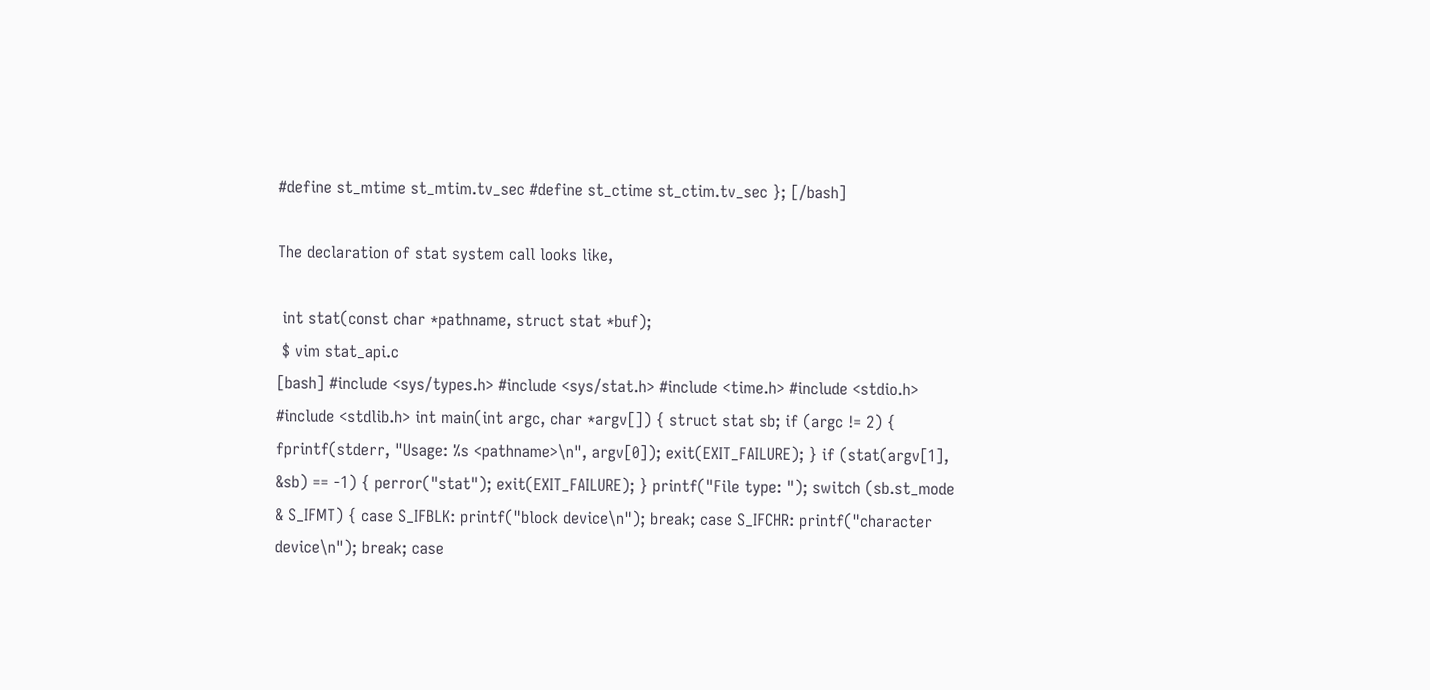#define st_mtime st_mtim.tv_sec #define st_ctime st_ctim.tv_sec }; [/bash]

The declaration of stat system call looks like,

 int stat(const char *pathname, struct stat *buf);
 $ vim stat_api.c
[bash] #include <sys/types.h> #include <sys/stat.h> #include <time.h> #include <stdio.h> #include <stdlib.h> int main(int argc, char *argv[]) { struct stat sb; if (argc != 2) { fprintf(stderr, "Usage: %s <pathname>\n", argv[0]); exit(EXIT_FAILURE); } if (stat(argv[1], &sb) == -1) { perror("stat"); exit(EXIT_FAILURE); } printf("File type: "); switch (sb.st_mode & S_IFMT) { case S_IFBLK: printf("block device\n"); break; case S_IFCHR: printf("character device\n"); break; case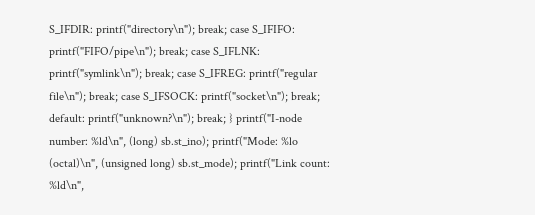S_IFDIR: printf("directory\n"); break; case S_IFIFO: printf("FIFO/pipe\n"); break; case S_IFLNK: printf("symlink\n"); break; case S_IFREG: printf("regular file\n"); break; case S_IFSOCK: printf("socket\n"); break; default: printf("unknown?\n"); break; } printf("I-node number: %ld\n", (long) sb.st_ino); printf("Mode: %lo (octal)\n", (unsigned long) sb.st_mode); printf("Link count: %ld\n",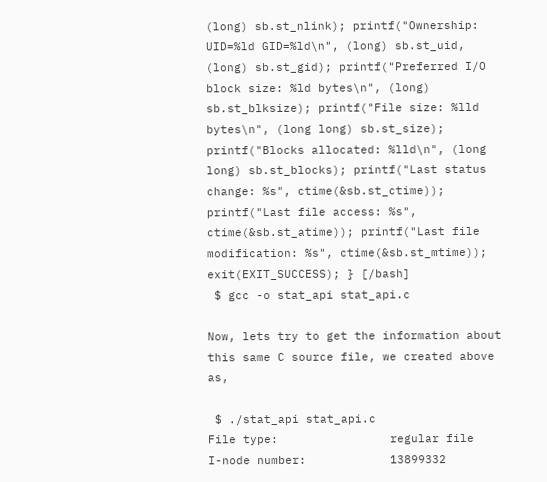(long) sb.st_nlink); printf("Ownership: UID=%ld GID=%ld\n", (long) sb.st_uid, (long) sb.st_gid); printf("Preferred I/O block size: %ld bytes\n", (long) sb.st_blksize); printf("File size: %lld bytes\n", (long long) sb.st_size); printf("Blocks allocated: %lld\n", (long long) sb.st_blocks); printf("Last status change: %s", ctime(&sb.st_ctime)); printf("Last file access: %s", ctime(&sb.st_atime)); printf("Last file modification: %s", ctime(&sb.st_mtime)); exit(EXIT_SUCCESS); } [/bash]
 $ gcc -o stat_api stat_api.c

Now, lets try to get the information about this same C source file, we created above as,

 $ ./stat_api stat_api.c
File type:                regular file
I-node number:            13899332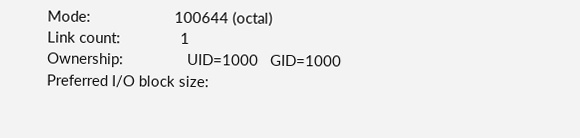Mode:                     100644 (octal)
Link count:               1
Ownership:                UID=1000   GID=1000
Preferred I/O block size: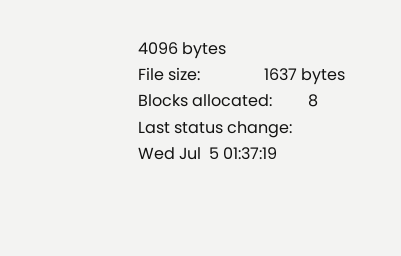4096 bytes
File size:                1637 bytes
Blocks allocated:         8
Last status change:       Wed Jul  5 01:37:19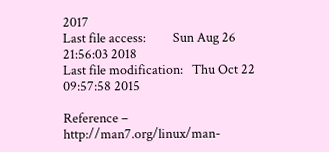2017
Last file access:         Sun Aug 26 21:56:03 2018
Last file modification:   Thu Oct 22 09:57:58 2015

Reference – http://man7.org/linux/man-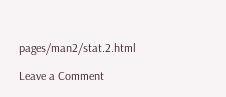pages/man2/stat.2.html

Leave a Comment